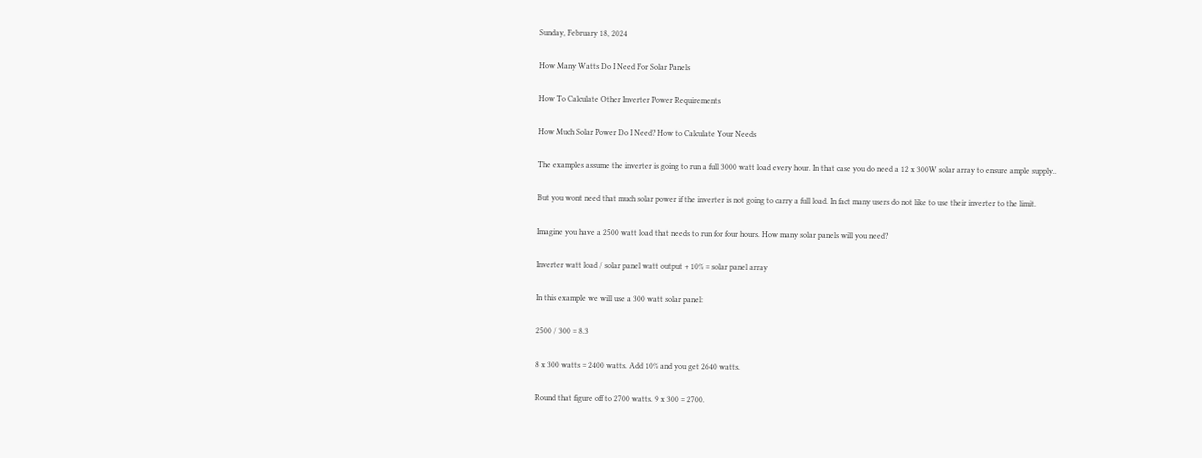Sunday, February 18, 2024

How Many Watts Do I Need For Solar Panels

How To Calculate Other Inverter Power Requirements

How Much Solar Power Do I Need? How to Calculate Your Needs

The examples assume the inverter is going to run a full 3000 watt load every hour. In that case you do need a 12 x 300W solar array to ensure ample supply..

But you wont need that much solar power if the inverter is not going to carry a full load. In fact many users do not like to use their inverter to the limit.

Imagine you have a 2500 watt load that needs to run for four hours. How many solar panels will you need?

Inverter watt load / solar panel watt output + 10% = solar panel array

In this example we will use a 300 watt solar panel:

2500 / 300 = 8.3

8 x 300 watts = 2400 watts. Add 10% and you get 2640 watts.

Round that figure off to 2700 watts. 9 x 300 = 2700.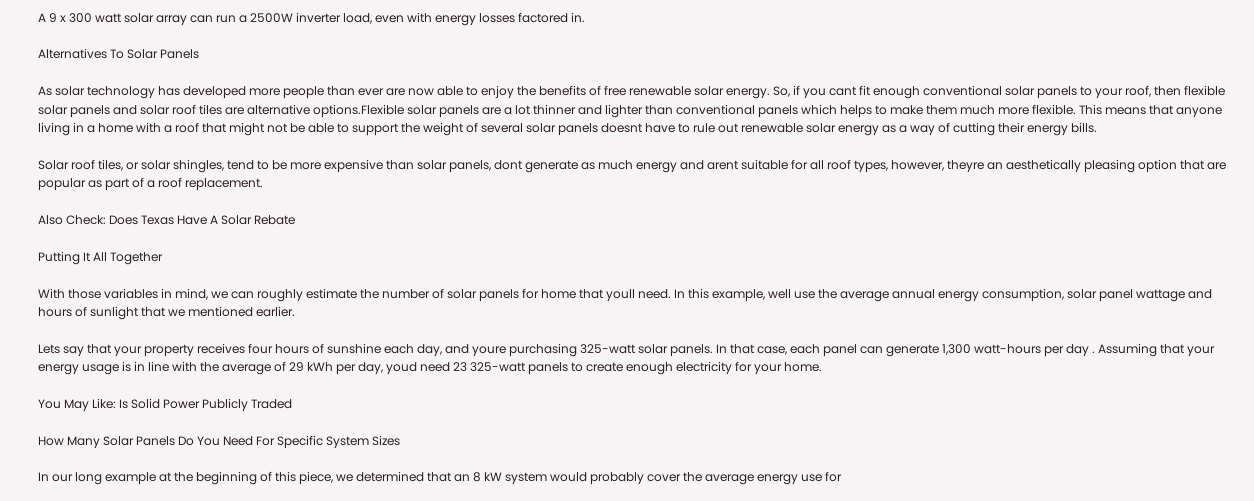A 9 x 300 watt solar array can run a 2500W inverter load, even with energy losses factored in.

Alternatives To Solar Panels

As solar technology has developed more people than ever are now able to enjoy the benefits of free renewable solar energy. So, if you cant fit enough conventional solar panels to your roof, then flexible solar panels and solar roof tiles are alternative options.Flexible solar panels are a lot thinner and lighter than conventional panels which helps to make them much more flexible. This means that anyone living in a home with a roof that might not be able to support the weight of several solar panels doesnt have to rule out renewable solar energy as a way of cutting their energy bills.

Solar roof tiles, or solar shingles, tend to be more expensive than solar panels, dont generate as much energy and arent suitable for all roof types, however, theyre an aesthetically pleasing option that are popular as part of a roof replacement.

Also Check: Does Texas Have A Solar Rebate

Putting It All Together

With those variables in mind, we can roughly estimate the number of solar panels for home that youll need. In this example, well use the average annual energy consumption, solar panel wattage and hours of sunlight that we mentioned earlier.

Lets say that your property receives four hours of sunshine each day, and youre purchasing 325-watt solar panels. In that case, each panel can generate 1,300 watt-hours per day . Assuming that your energy usage is in line with the average of 29 kWh per day, youd need 23 325-watt panels to create enough electricity for your home.

You May Like: Is Solid Power Publicly Traded

How Many Solar Panels Do You Need For Specific System Sizes

In our long example at the beginning of this piece, we determined that an 8 kW system would probably cover the average energy use for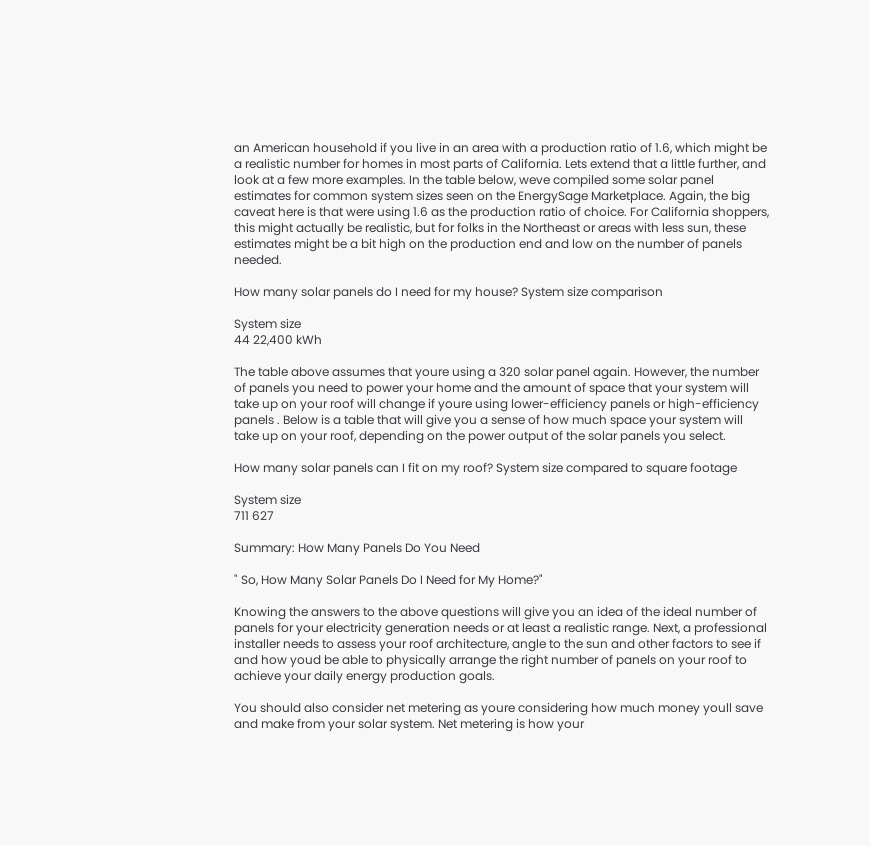an American household if you live in an area with a production ratio of 1.6, which might be a realistic number for homes in most parts of California. Lets extend that a little further, and look at a few more examples. In the table below, weve compiled some solar panel estimates for common system sizes seen on the EnergySage Marketplace. Again, the big caveat here is that were using 1.6 as the production ratio of choice. For California shoppers, this might actually be realistic, but for folks in the Northeast or areas with less sun, these estimates might be a bit high on the production end and low on the number of panels needed.

How many solar panels do I need for my house? System size comparison

System size
44 22,400 kWh

The table above assumes that youre using a 320 solar panel again. However, the number of panels you need to power your home and the amount of space that your system will take up on your roof will change if youre using lower-efficiency panels or high-efficiency panels . Below is a table that will give you a sense of how much space your system will take up on your roof, depending on the power output of the solar panels you select.

How many solar panels can I fit on my roof? System size compared to square footage

System size
711 627

Summary: How Many Panels Do You Need

" So, How Many Solar Panels Do I Need for My Home?"

Knowing the answers to the above questions will give you an idea of the ideal number of panels for your electricity generation needs or at least a realistic range. Next, a professional installer needs to assess your roof architecture, angle to the sun and other factors to see if and how youd be able to physically arrange the right number of panels on your roof to achieve your daily energy production goals.

You should also consider net metering as youre considering how much money youll save and make from your solar system. Net metering is how your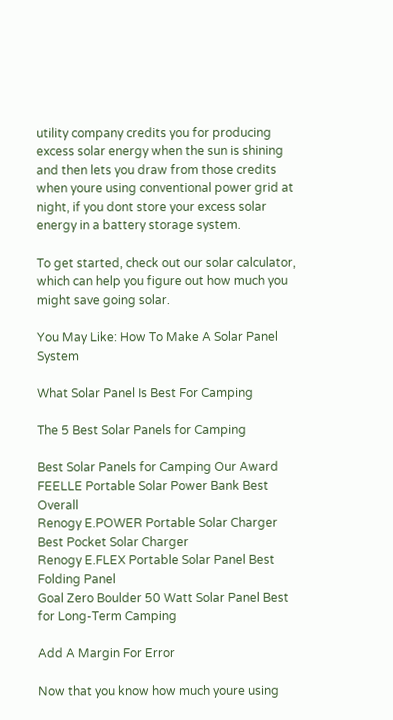utility company credits you for producing excess solar energy when the sun is shining and then lets you draw from those credits when youre using conventional power grid at night, if you dont store your excess solar energy in a battery storage system.

To get started, check out our solar calculator, which can help you figure out how much you might save going solar.

You May Like: How To Make A Solar Panel System

What Solar Panel Is Best For Camping

The 5 Best Solar Panels for Camping

Best Solar Panels for Camping Our Award
FEELLE Portable Solar Power Bank Best Overall
Renogy E.POWER Portable Solar Charger Best Pocket Solar Charger
Renogy E.FLEX Portable Solar Panel Best Folding Panel
Goal Zero Boulder 50 Watt Solar Panel Best for Long-Term Camping

Add A Margin For Error

Now that you know how much youre using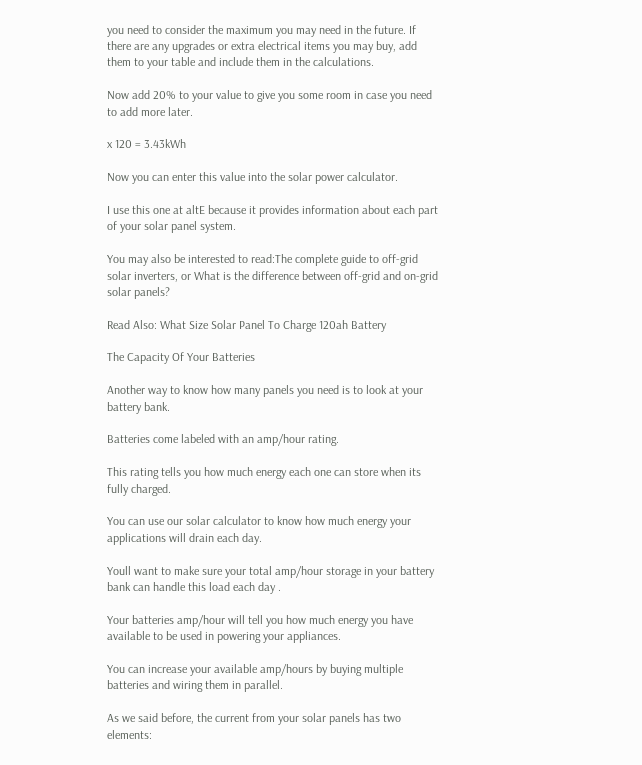you need to consider the maximum you may need in the future. If there are any upgrades or extra electrical items you may buy, add them to your table and include them in the calculations.

Now add 20% to your value to give you some room in case you need to add more later.

x 120 = 3.43kWh

Now you can enter this value into the solar power calculator.

I use this one at altE because it provides information about each part of your solar panel system.

You may also be interested to read:The complete guide to off-grid solar inverters, or What is the difference between off-grid and on-grid solar panels?

Read Also: What Size Solar Panel To Charge 120ah Battery

The Capacity Of Your Batteries

Another way to know how many panels you need is to look at your battery bank.

Batteries come labeled with an amp/hour rating.

This rating tells you how much energy each one can store when its fully charged.

You can use our solar calculator to know how much energy your applications will drain each day.

Youll want to make sure your total amp/hour storage in your battery bank can handle this load each day .

Your batteries amp/hour will tell you how much energy you have available to be used in powering your appliances.

You can increase your available amp/hours by buying multiple batteries and wiring them in parallel.

As we said before, the current from your solar panels has two elements: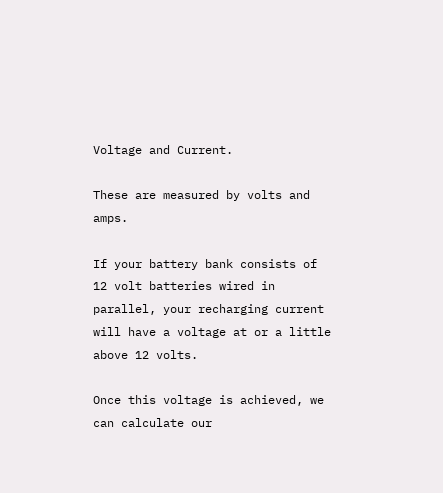Voltage and Current.

These are measured by volts and amps.

If your battery bank consists of 12 volt batteries wired in parallel, your recharging current will have a voltage at or a little above 12 volts.

Once this voltage is achieved, we can calculate our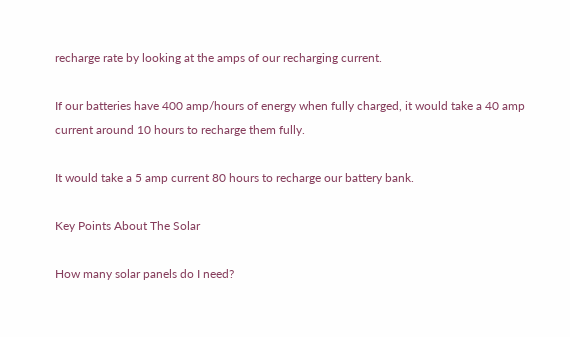recharge rate by looking at the amps of our recharging current.

If our batteries have 400 amp/hours of energy when fully charged, it would take a 40 amp current around 10 hours to recharge them fully.

It would take a 5 amp current 80 hours to recharge our battery bank.

Key Points About The Solar

How many solar panels do I need?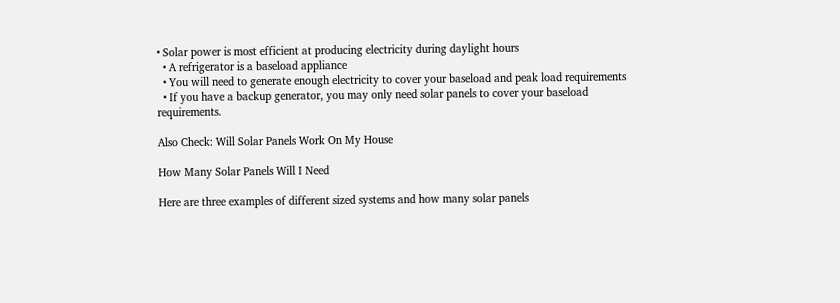• Solar power is most efficient at producing electricity during daylight hours
  • A refrigerator is a baseload appliance
  • You will need to generate enough electricity to cover your baseload and peak load requirements
  • If you have a backup generator, you may only need solar panels to cover your baseload requirements.

Also Check: Will Solar Panels Work On My House

How Many Solar Panels Will I Need

Here are three examples of different sized systems and how many solar panels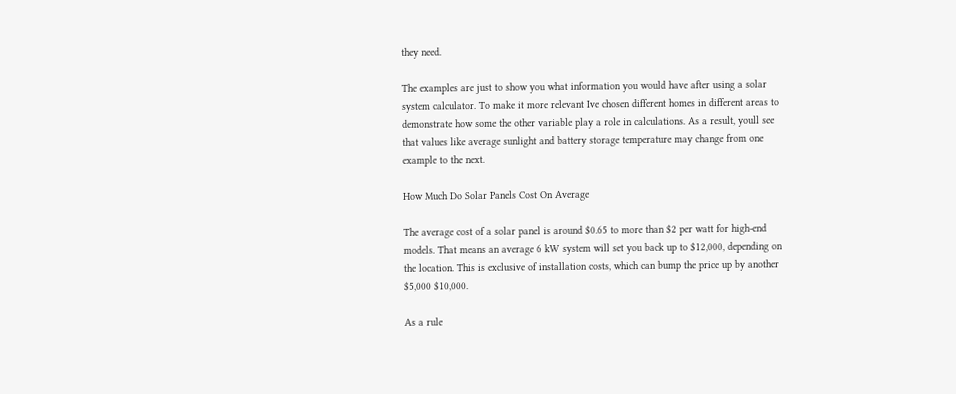they need.

The examples are just to show you what information you would have after using a solar system calculator. To make it more relevant Ive chosen different homes in different areas to demonstrate how some the other variable play a role in calculations. As a result, youll see that values like average sunlight and battery storage temperature may change from one example to the next.

How Much Do Solar Panels Cost On Average

The average cost of a solar panel is around $0.65 to more than $2 per watt for high-end models. That means an average 6 kW system will set you back up to $12,000, depending on the location. This is exclusive of installation costs, which can bump the price up by another $5,000 $10,000.

As a rule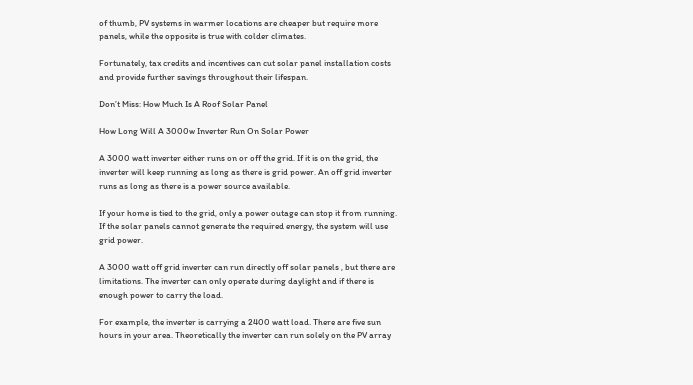of thumb, PV systems in warmer locations are cheaper but require more panels, while the opposite is true with colder climates.

Fortunately, tax credits and incentives can cut solar panel installation costs and provide further savings throughout their lifespan.

Don’t Miss: How Much Is A Roof Solar Panel

How Long Will A 3000w Inverter Run On Solar Power

A 3000 watt inverter either runs on or off the grid. If it is on the grid, the inverter will keep running as long as there is grid power. An off grid inverter runs as long as there is a power source available.

If your home is tied to the grid, only a power outage can stop it from running. If the solar panels cannot generate the required energy, the system will use grid power.

A 3000 watt off grid inverter can run directly off solar panels , but there are limitations. The inverter can only operate during daylight and if there is enough power to carry the load.

For example, the inverter is carrying a 2400 watt load. There are five sun hours in your area. Theoretically the inverter can run solely on the PV array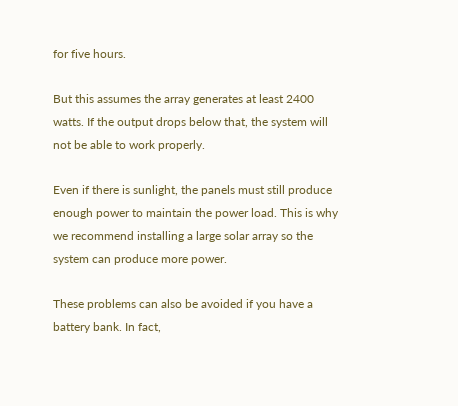for five hours.

But this assumes the array generates at least 2400 watts. If the output drops below that, the system will not be able to work properly.

Even if there is sunlight, the panels must still produce enough power to maintain the power load. This is why we recommend installing a large solar array so the system can produce more power.

These problems can also be avoided if you have a battery bank. In fact,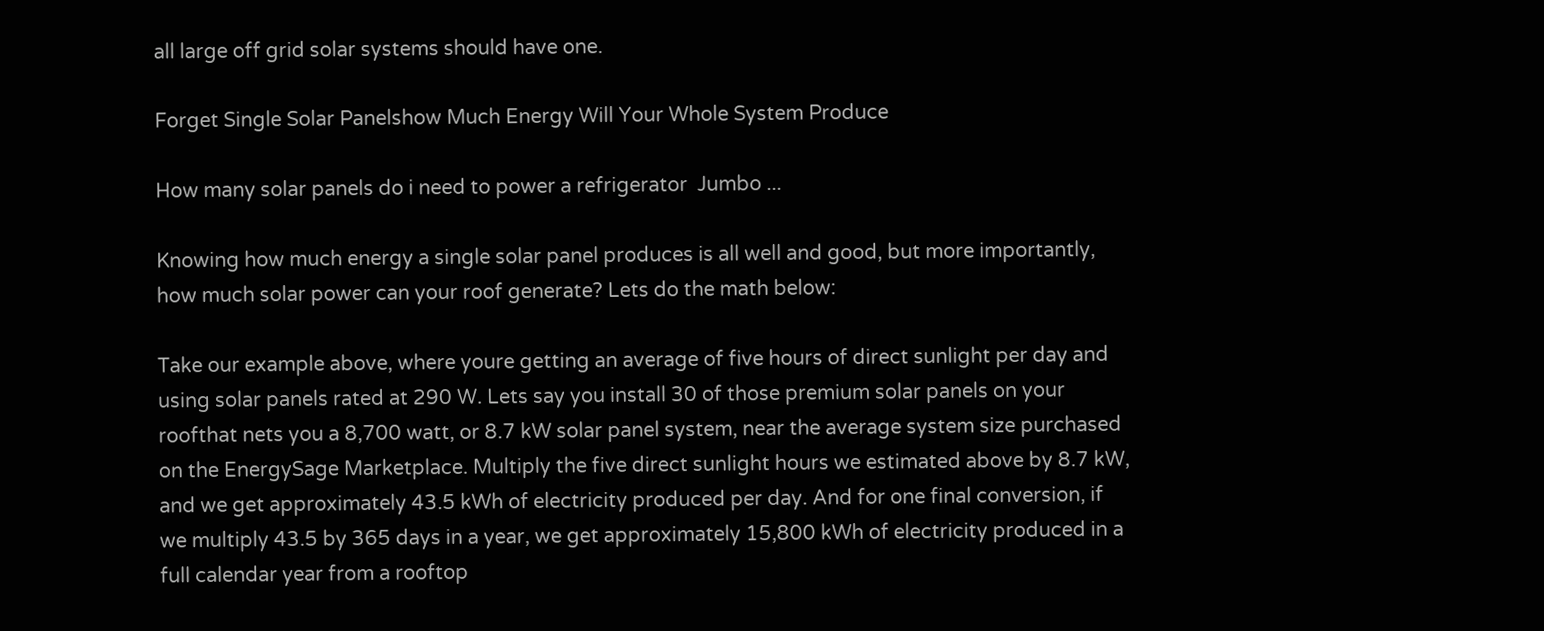all large off grid solar systems should have one.

Forget Single Solar Panelshow Much Energy Will Your Whole System Produce

How many solar panels do i need to power a refrigerator  Jumbo ...

Knowing how much energy a single solar panel produces is all well and good, but more importantly, how much solar power can your roof generate? Lets do the math below:

Take our example above, where youre getting an average of five hours of direct sunlight per day and using solar panels rated at 290 W. Lets say you install 30 of those premium solar panels on your roofthat nets you a 8,700 watt, or 8.7 kW solar panel system, near the average system size purchased on the EnergySage Marketplace. Multiply the five direct sunlight hours we estimated above by 8.7 kW, and we get approximately 43.5 kWh of electricity produced per day. And for one final conversion, if we multiply 43.5 by 365 days in a year, we get approximately 15,800 kWh of electricity produced in a full calendar year from a rooftop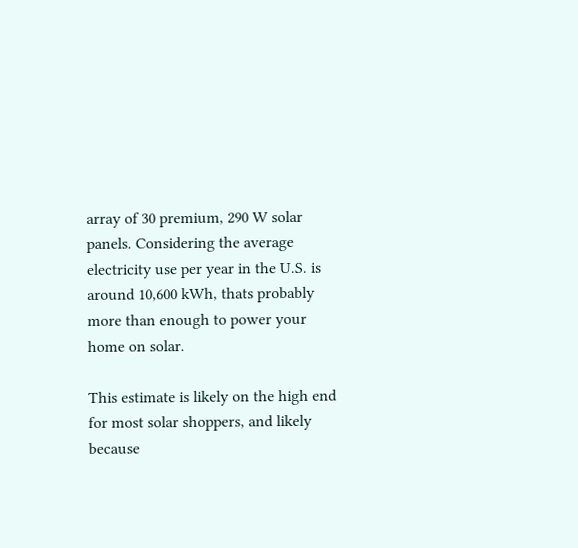array of 30 premium, 290 W solar panels. Considering the average electricity use per year in the U.S. is around 10,600 kWh, thats probably more than enough to power your home on solar.

This estimate is likely on the high end for most solar shoppers, and likely because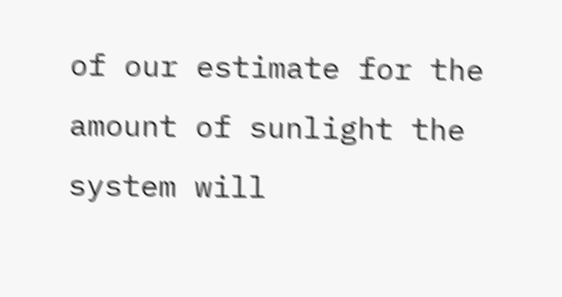of our estimate for the amount of sunlight the system will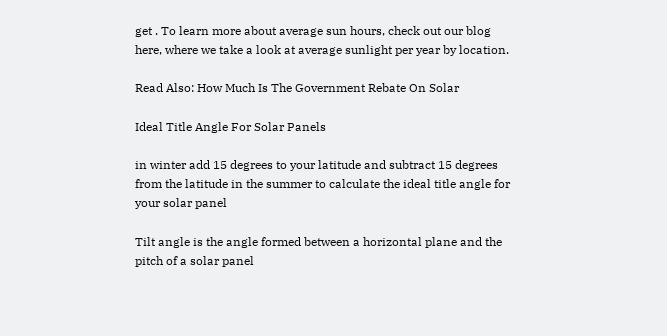get . To learn more about average sun hours, check out our blog here, where we take a look at average sunlight per year by location.

Read Also: How Much Is The Government Rebate On Solar

Ideal Title Angle For Solar Panels

in winter add 15 degrees to your latitude and subtract 15 degrees from the latitude in the summer to calculate the ideal title angle for your solar panel

Tilt angle is the angle formed between a horizontal plane and the pitch of a solar panel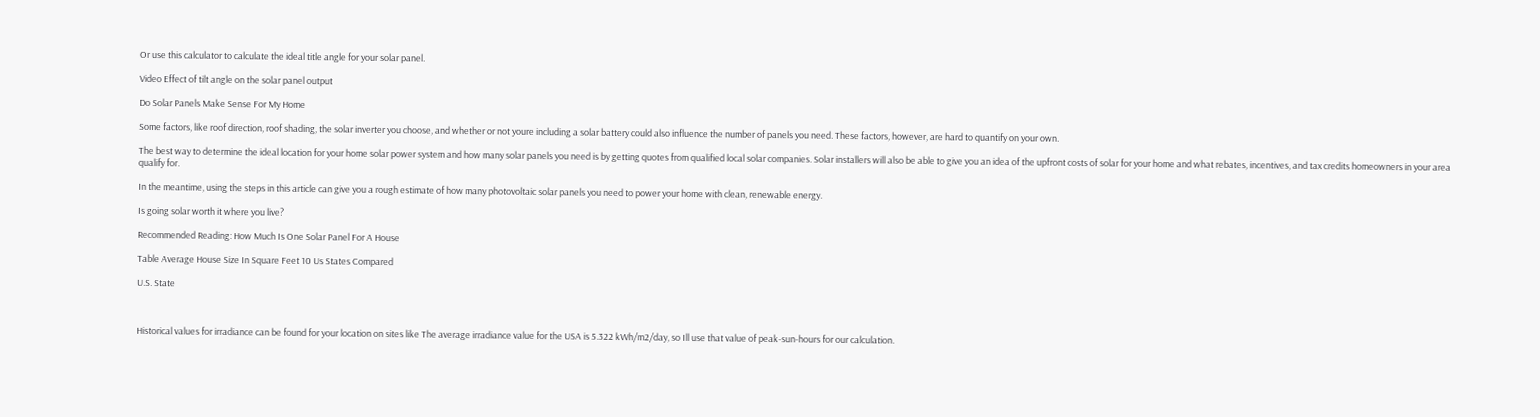Or use this calculator to calculate the ideal title angle for your solar panel.

Video Effect of tilt angle on the solar panel output

Do Solar Panels Make Sense For My Home

Some factors, like roof direction, roof shading, the solar inverter you choose, and whether or not youre including a solar battery could also influence the number of panels you need. These factors, however, are hard to quantify on your own.

The best way to determine the ideal location for your home solar power system and how many solar panels you need is by getting quotes from qualified local solar companies. Solar installers will also be able to give you an idea of the upfront costs of solar for your home and what rebates, incentives, and tax credits homeowners in your area qualify for.

In the meantime, using the steps in this article can give you a rough estimate of how many photovoltaic solar panels you need to power your home with clean, renewable energy.

Is going solar worth it where you live?

Recommended Reading: How Much Is One Solar Panel For A House

Table Average House Size In Square Feet 10 Us States Compared

U.S. State



Historical values for irradiance can be found for your location on sites like The average irradiance value for the USA is 5.322 kWh/m2/day, so Ill use that value of peak-sun-hours for our calculation.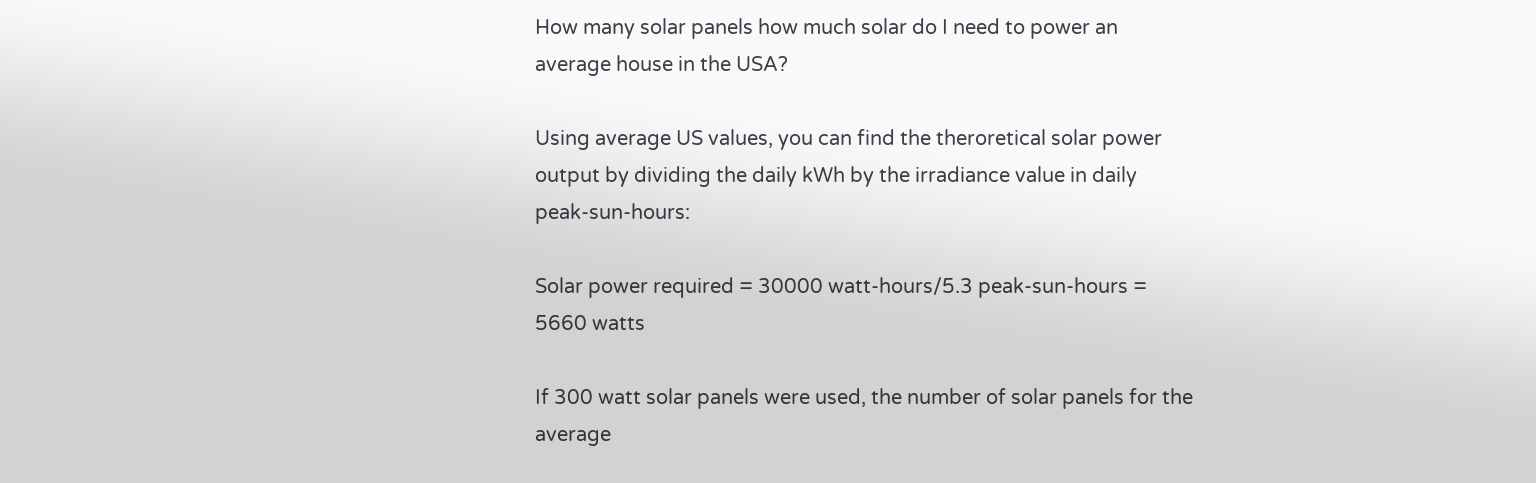How many solar panels how much solar do I need to power an average house in the USA?

Using average US values, you can find the theroretical solar power output by dividing the daily kWh by the irradiance value in daily peak-sun-hours:

Solar power required = 30000 watt-hours/5.3 peak-sun-hours = 5660 watts

If 300 watt solar panels were used, the number of solar panels for the average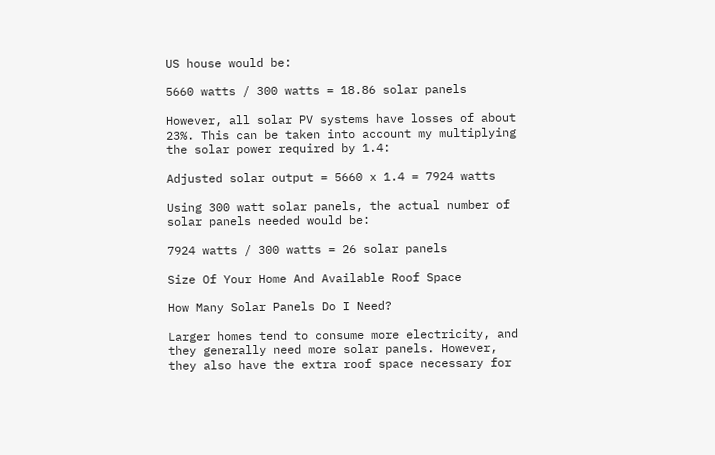US house would be:

5660 watts / 300 watts = 18.86 solar panels

However, all solar PV systems have losses of about 23%. This can be taken into account my multiplying the solar power required by 1.4:

Adjusted solar output = 5660 x 1.4 = 7924 watts

Using 300 watt solar panels, the actual number of solar panels needed would be:

7924 watts / 300 watts = 26 solar panels

Size Of Your Home And Available Roof Space

How Many Solar Panels Do I Need?

Larger homes tend to consume more electricity, and they generally need more solar panels. However, they also have the extra roof space necessary for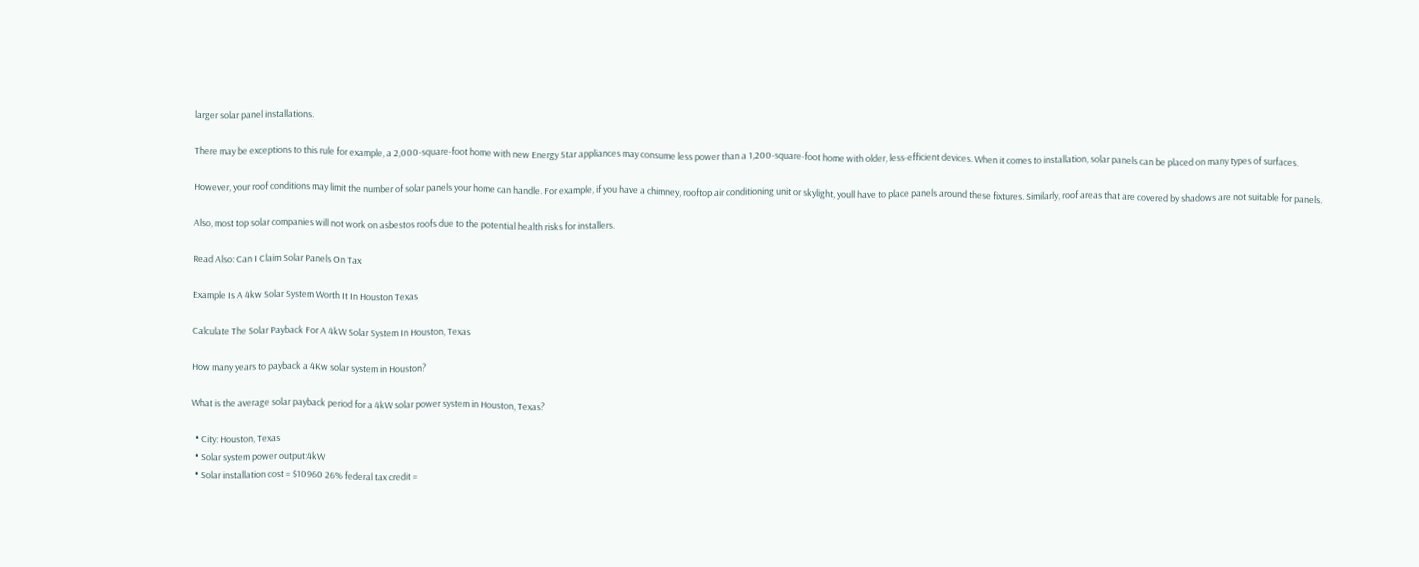larger solar panel installations.

There may be exceptions to this rule for example, a 2,000-square-foot home with new Energy Star appliances may consume less power than a 1,200-square-foot home with older, less-efficient devices. When it comes to installation, solar panels can be placed on many types of surfaces.

However, your roof conditions may limit the number of solar panels your home can handle. For example, if you have a chimney, rooftop air conditioning unit or skylight, youll have to place panels around these fixtures. Similarly, roof areas that are covered by shadows are not suitable for panels.

Also, most top solar companies will not work on asbestos roofs due to the potential health risks for installers.

Read Also: Can I Claim Solar Panels On Tax

Example Is A 4kw Solar System Worth It In Houston Texas

Calculate The Solar Payback For A 4kW Solar System In Houston, Texas

How many years to payback a 4Kw solar system in Houston?

What is the average solar payback period for a 4kW solar power system in Houston, Texas?

  • City: Houston, Texas
  • Solar system power output:4kW
  • Solar installation cost = $10960 26% federal tax credit =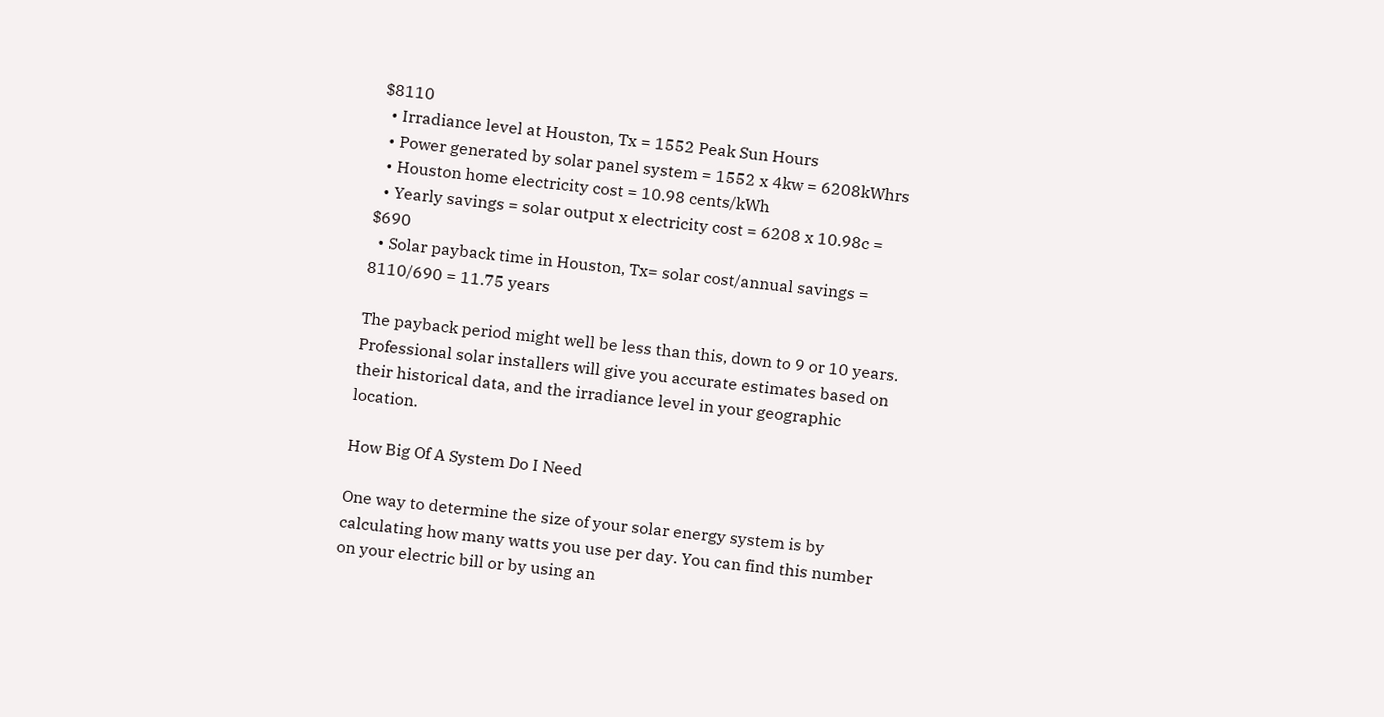$8110
  • Irradiance level at Houston, Tx = 1552 Peak Sun Hours
  • Power generated by solar panel system = 1552 x 4kw = 6208kWhrs
  • Houston home electricity cost = 10.98 cents/kWh
  • Yearly savings = solar output x electricity cost = 6208 x 10.98c = $690
  • Solar payback time in Houston, Tx= solar cost/annual savings = 8110/690 = 11.75 years

The payback period might well be less than this, down to 9 or 10 years. Professional solar installers will give you accurate estimates based on their historical data, and the irradiance level in your geographic location.

How Big Of A System Do I Need

One way to determine the size of your solar energy system is by calculating how many watts you use per day. You can find this number on your electric bill or by using an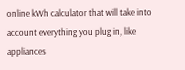online kWh calculator that will take into account everything you plug in, like appliances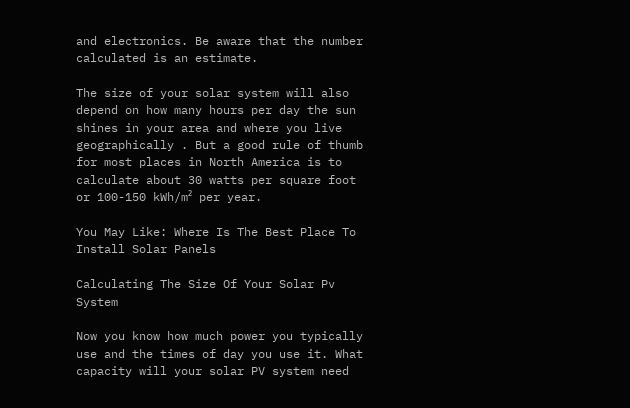and electronics. Be aware that the number calculated is an estimate.

The size of your solar system will also depend on how many hours per day the sun shines in your area and where you live geographically . But a good rule of thumb for most places in North America is to calculate about 30 watts per square foot or 100-150 kWh/m² per year.

You May Like: Where Is The Best Place To Install Solar Panels

Calculating The Size Of Your Solar Pv System

Now you know how much power you typically use and the times of day you use it. What capacity will your solar PV system need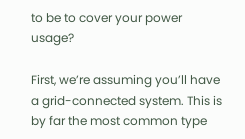to be to cover your power usage?

First, we’re assuming you’ll have a grid-connected system. This is by far the most common type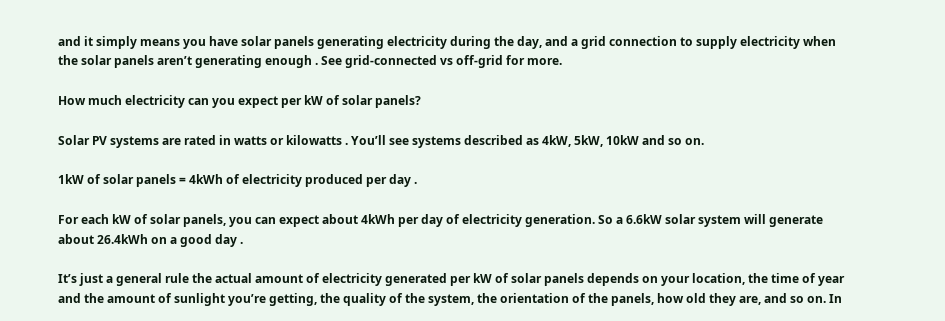and it simply means you have solar panels generating electricity during the day, and a grid connection to supply electricity when the solar panels aren’t generating enough . See grid-connected vs off-grid for more.

How much electricity can you expect per kW of solar panels?

Solar PV systems are rated in watts or kilowatts . You’ll see systems described as 4kW, 5kW, 10kW and so on.

1kW of solar panels = 4kWh of electricity produced per day .

For each kW of solar panels, you can expect about 4kWh per day of electricity generation. So a 6.6kW solar system will generate about 26.4kWh on a good day .

It’s just a general rule the actual amount of electricity generated per kW of solar panels depends on your location, the time of year and the amount of sunlight you’re getting, the quality of the system, the orientation of the panels, how old they are, and so on. In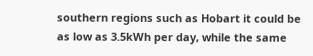southern regions such as Hobart it could be as low as 3.5kWh per day, while the same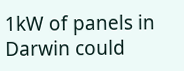1kW of panels in Darwin could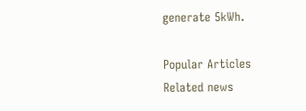generate 5kWh.

Popular Articles
Related news